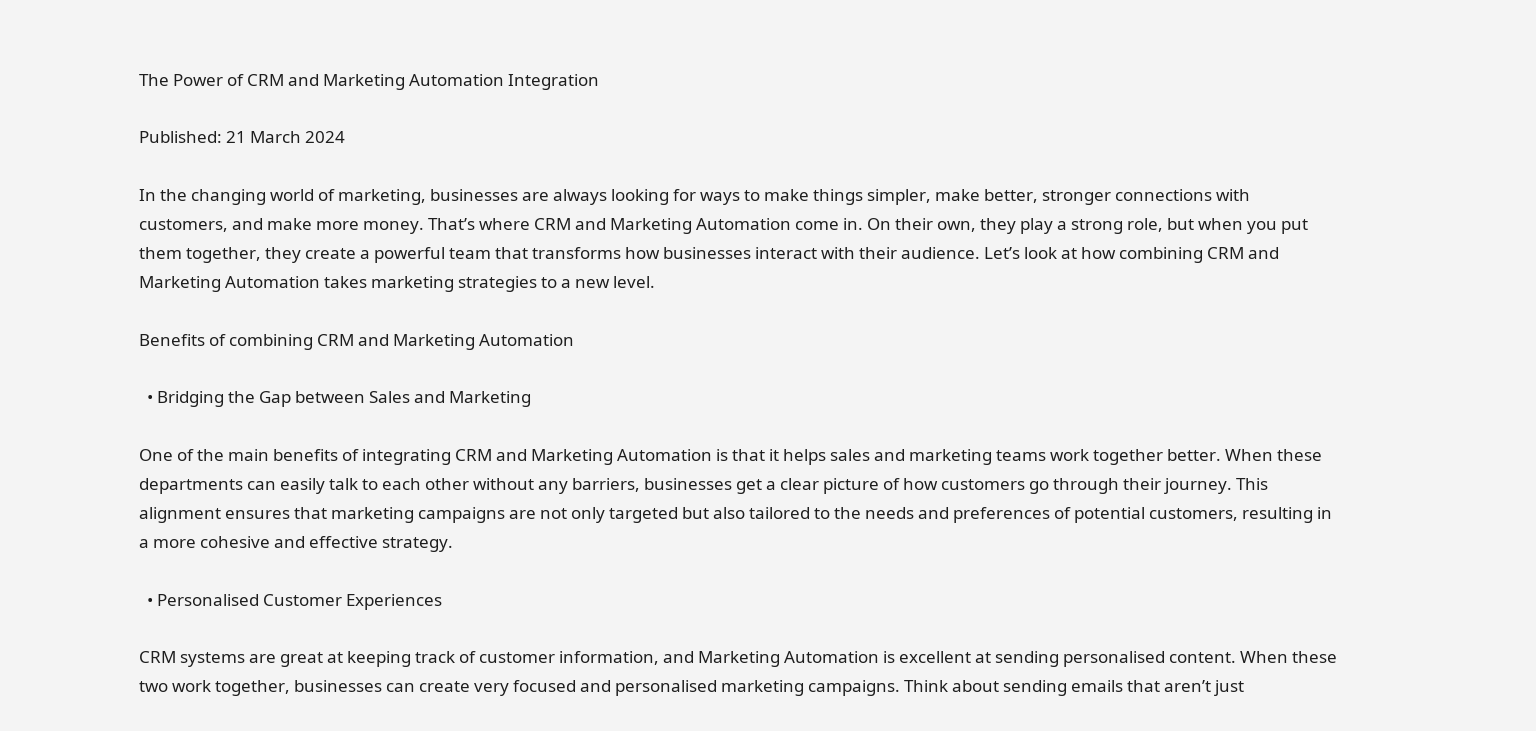The Power of CRM and Marketing Automation Integration

Published: 21 March 2024

In the changing world of marketing, businesses are always looking for ways to make things simpler, make better, stronger connections with customers, and make more money. That’s where CRM and Marketing Automation come in. On their own, they play a strong role, but when you put them together, they create a powerful team that transforms how businesses interact with their audience. Let’s look at how combining CRM and Marketing Automation takes marketing strategies to a new level.

Benefits of combining CRM and Marketing Automation

  • Bridging the Gap between Sales and Marketing

One of the main benefits of integrating CRM and Marketing Automation is that it helps sales and marketing teams work together better. When these departments can easily talk to each other without any barriers, businesses get a clear picture of how customers go through their journey. This alignment ensures that marketing campaigns are not only targeted but also tailored to the needs and preferences of potential customers, resulting in a more cohesive and effective strategy.

  • Personalised Customer Experiences

CRM systems are great at keeping track of customer information, and Marketing Automation is excellent at sending personalised content. When these two work together, businesses can create very focused and personalised marketing campaigns. Think about sending emails that aren’t just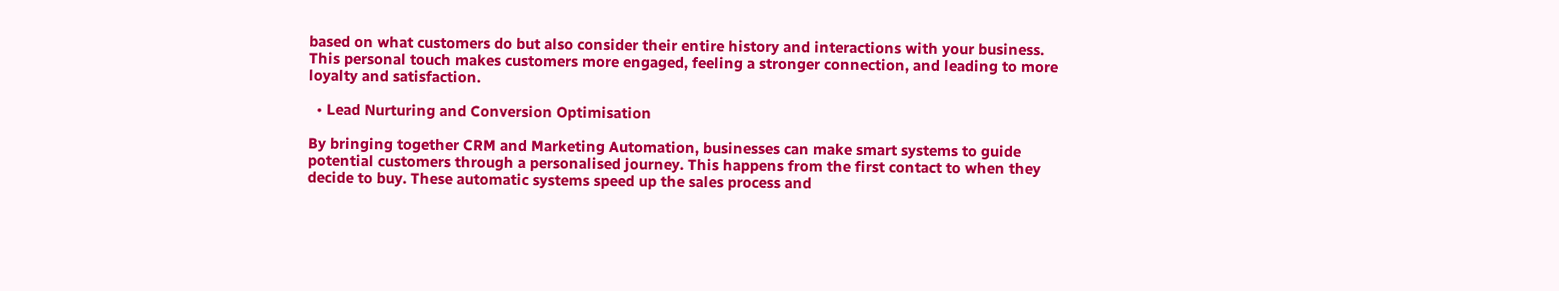based on what customers do but also consider their entire history and interactions with your business. This personal touch makes customers more engaged, feeling a stronger connection, and leading to more loyalty and satisfaction.

  • Lead Nurturing and Conversion Optimisation

By bringing together CRM and Marketing Automation, businesses can make smart systems to guide potential customers through a personalised journey. This happens from the first contact to when they decide to buy. These automatic systems speed up the sales process and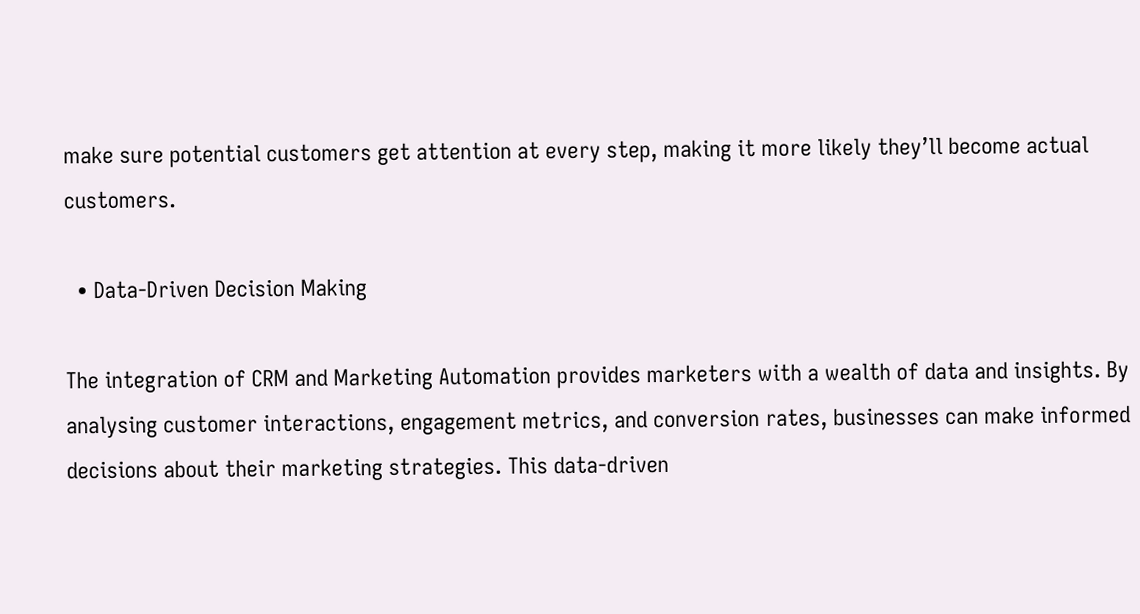make sure potential customers get attention at every step, making it more likely they’ll become actual customers.

  • Data-Driven Decision Making

The integration of CRM and Marketing Automation provides marketers with a wealth of data and insights. By analysing customer interactions, engagement metrics, and conversion rates, businesses can make informed decisions about their marketing strategies. This data-driven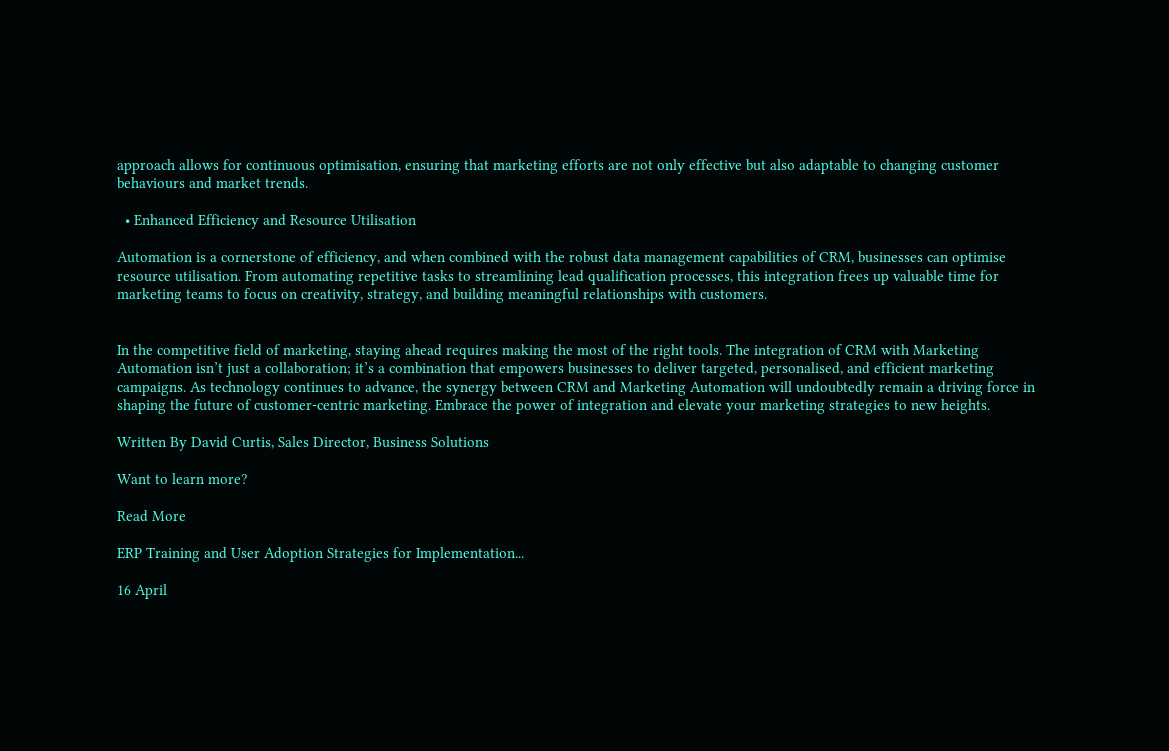approach allows for continuous optimisation, ensuring that marketing efforts are not only effective but also adaptable to changing customer behaviours and market trends.

  • Enhanced Efficiency and Resource Utilisation

Automation is a cornerstone of efficiency, and when combined with the robust data management capabilities of CRM, businesses can optimise resource utilisation. From automating repetitive tasks to streamlining lead qualification processes, this integration frees up valuable time for marketing teams to focus on creativity, strategy, and building meaningful relationships with customers.


In the competitive field of marketing, staying ahead requires making the most of the right tools. The integration of CRM with Marketing Automation isn’t just a collaboration; it’s a combination that empowers businesses to deliver targeted, personalised, and efficient marketing campaigns. As technology continues to advance, the synergy between CRM and Marketing Automation will undoubtedly remain a driving force in shaping the future of customer-centric marketing. Embrace the power of integration and elevate your marketing strategies to new heights.

Written By David Curtis, Sales Director, Business Solutions

Want to learn more?

Read More

ERP Training and User Adoption Strategies for Implementation...

16 April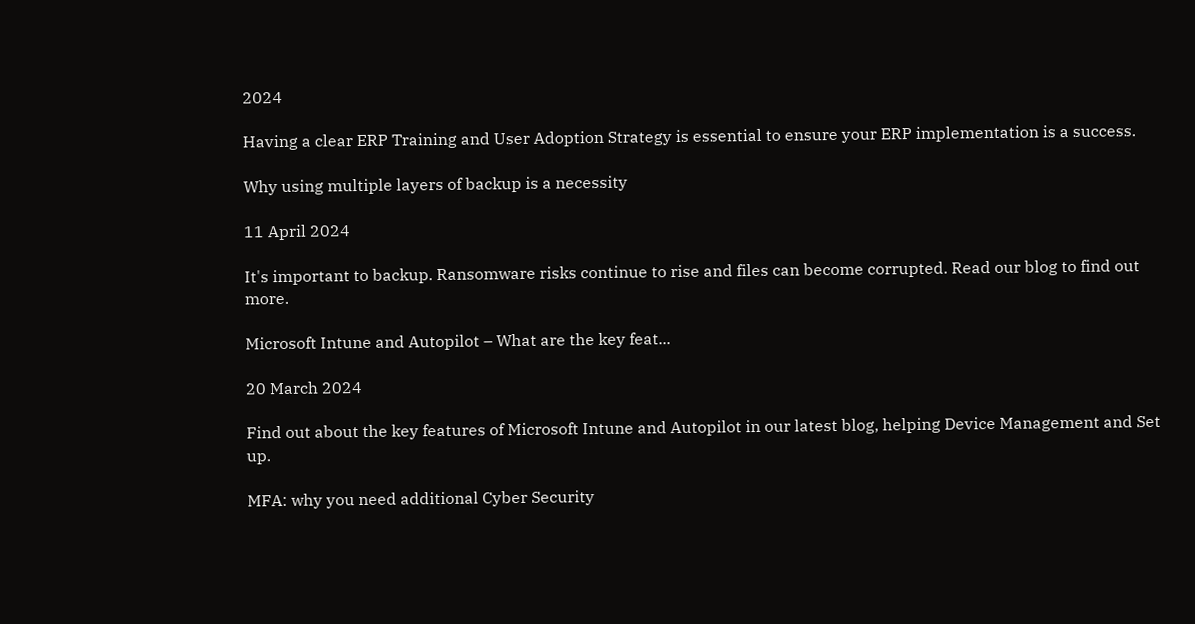2024

Having a clear ERP Training and User Adoption Strategy is essential to ensure your ERP implementation is a success.

Why using multiple layers of backup is a necessity

11 April 2024

It's important to backup. Ransomware risks continue to rise and files can become corrupted. Read our blog to find out more.

Microsoft Intune and Autopilot – What are the key feat...

20 March 2024

Find out about the key features of Microsoft Intune and Autopilot in our latest blog, helping Device Management and Set up.

MFA: why you need additional Cyber Security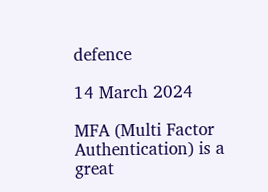defence

14 March 2024

MFA (Multi Factor Authentication) is a great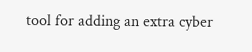tool for adding an extra cyber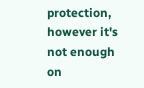protection, however it's not enough on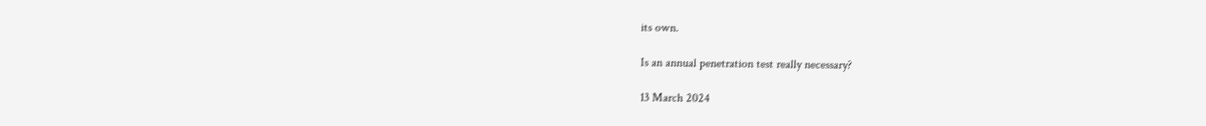its own.

Is an annual penetration test really necessary?

13 March 2024